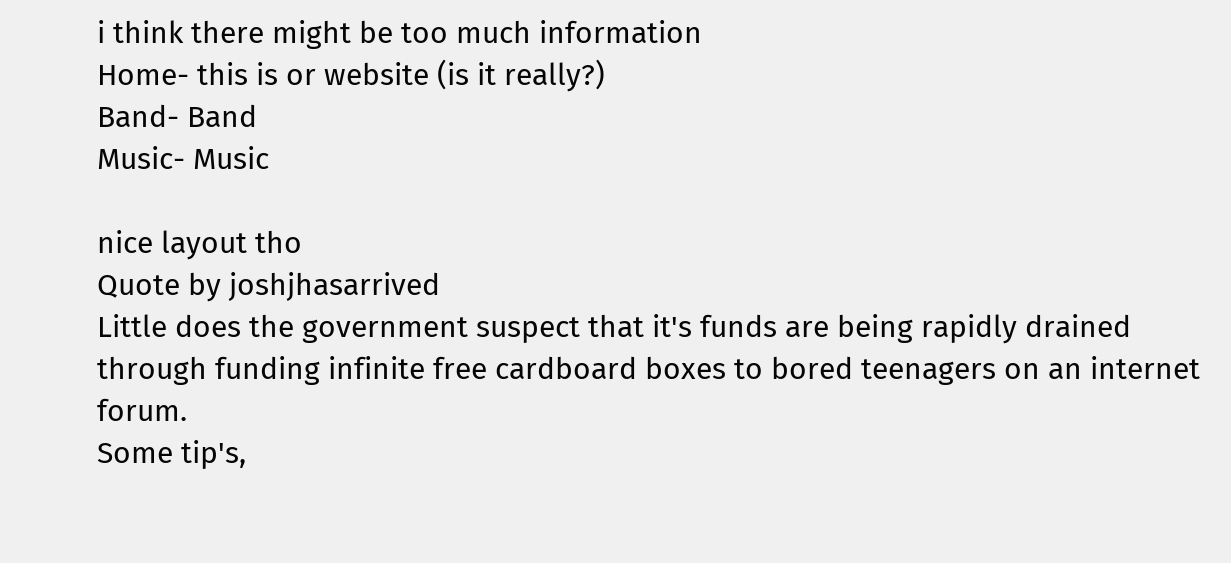i think there might be too much information
Home- this is or website (is it really?)
Band- Band
Music- Music

nice layout tho
Quote by joshjhasarrived
Little does the government suspect that it's funds are being rapidly drained through funding infinite free cardboard boxes to bored teenagers on an internet forum.
Some tip's,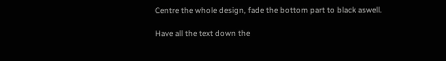Centre the whole design, fade the bottom part to black aswell.

Have all the text down the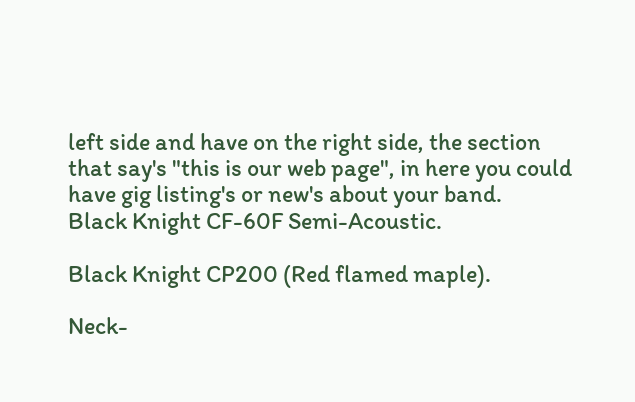left side and have on the right side, the section that say's "this is our web page", in here you could have gig listing's or new's about your band.
Black Knight CF-60F Semi-Acoustic.

Black Knight CP200 (Red flamed maple).

Neck-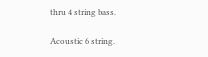thru 4 string bass.

Acoustic 6 string.